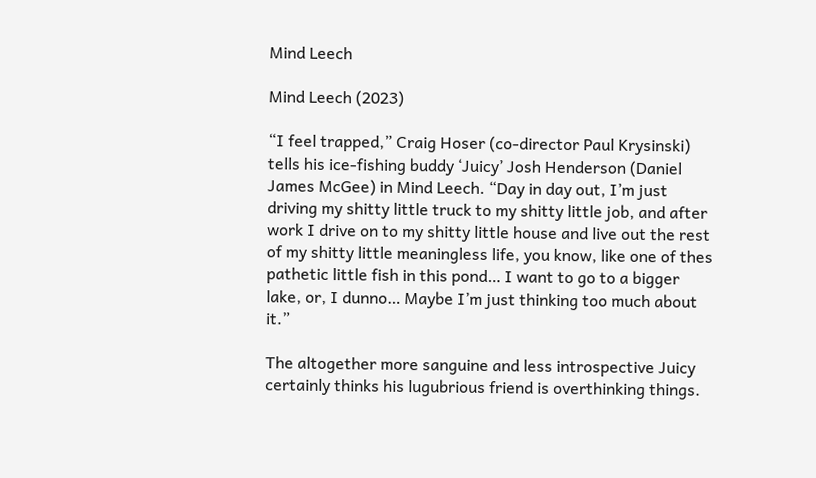Mind Leech

Mind Leech (2023)

“I feel trapped,” Craig Hoser (co-director Paul Krysinski) tells his ice-fishing buddy ‘Juicy’ Josh Henderson (Daniel James McGee) in Mind Leech. “Day in day out, I’m just driving my shitty little truck to my shitty little job, and after work I drive on to my shitty little house and live out the rest of my shitty little meaningless life, you know, like one of thes pathetic little fish in this pond… I want to go to a bigger lake, or, I dunno… Maybe I’m just thinking too much about it.”

The altogether more sanguine and less introspective Juicy certainly thinks his lugubrious friend is overthinking things.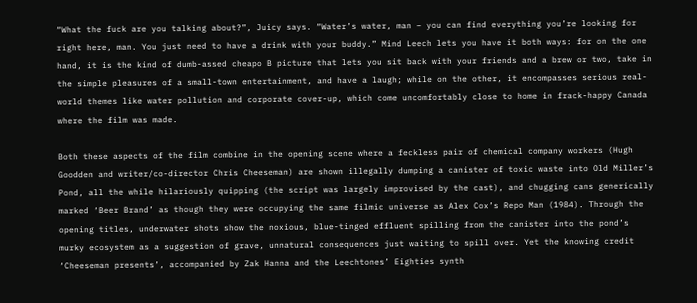“What the fuck are you talking about?”, Juicy says. “Water’s water, man – you can find everything you’re looking for right here, man. You just need to have a drink with your buddy.” Mind Leech lets you have it both ways: for on the one hand, it is the kind of dumb-assed cheapo B picture that lets you sit back with your friends and a brew or two, take in the simple pleasures of a small-town entertainment, and have a laugh; while on the other, it encompasses serious real-world themes like water pollution and corporate cover-up, which come uncomfortably close to home in frack-happy Canada where the film was made.

Both these aspects of the film combine in the opening scene where a feckless pair of chemical company workers (Hugh Goodden and writer/co-director Chris Cheeseman) are shown illegally dumping a canister of toxic waste into Old Miller’s Pond, all the while hilariously quipping (the script was largely improvised by the cast), and chugging cans generically marked ‘Beer Brand’ as though they were occupying the same filmic universe as Alex Cox’s Repo Man (1984). Through the opening titles, underwater shots show the noxious, blue-tinged effluent spilling from the canister into the pond’s murky ecosystem as a suggestion of grave, unnatural consequences just waiting to spill over. Yet the knowing credit ‘Cheeseman presents’, accompanied by Zak Hanna and the Leechtones’ Eighties synth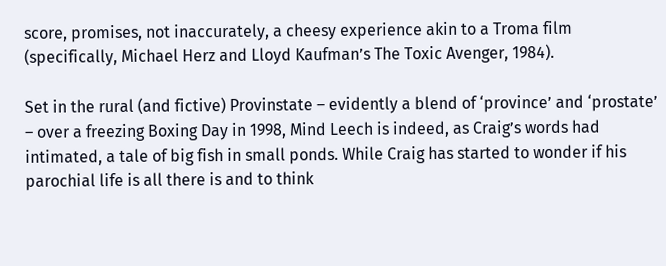score, promises, not inaccurately, a cheesy experience akin to a Troma film (specifically, Michael Herz and Lloyd Kaufman’s The Toxic Avenger, 1984).

Set in the rural (and fictive) Provinstate – evidently a blend of ‘province’ and ‘prostate’ – over a freezing Boxing Day in 1998, Mind Leech is indeed, as Craig’s words had intimated, a tale of big fish in small ponds. While Craig has started to wonder if his parochial life is all there is and to think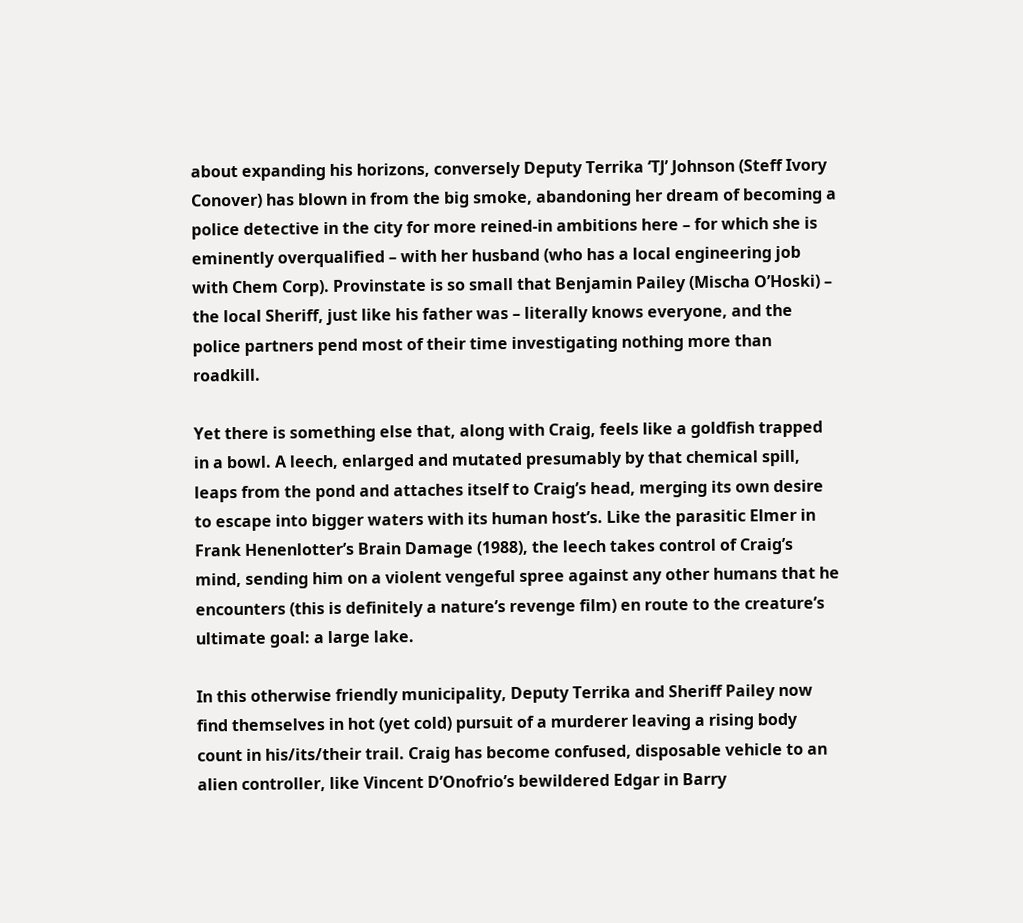about expanding his horizons, conversely Deputy Terrika ‘TJ’ Johnson (Steff Ivory Conover) has blown in from the big smoke, abandoning her dream of becoming a police detective in the city for more reined-in ambitions here – for which she is eminently overqualified – with her husband (who has a local engineering job with Chem Corp). Provinstate is so small that Benjamin Pailey (Mischa O’Hoski) – the local Sheriff, just like his father was – literally knows everyone, and the police partners pend most of their time investigating nothing more than roadkill.

Yet there is something else that, along with Craig, feels like a goldfish trapped in a bowl. A leech, enlarged and mutated presumably by that chemical spill, leaps from the pond and attaches itself to Craig’s head, merging its own desire to escape into bigger waters with its human host’s. Like the parasitic Elmer in Frank Henenlotter’s Brain Damage (1988), the leech takes control of Craig’s mind, sending him on a violent vengeful spree against any other humans that he encounters (this is definitely a nature’s revenge film) en route to the creature’s ultimate goal: a large lake.

In this otherwise friendly municipality, Deputy Terrika and Sheriff Pailey now find themselves in hot (yet cold) pursuit of a murderer leaving a rising body count in his/its/their trail. Craig has become confused, disposable vehicle to an alien controller, like Vincent D’Onofrio’s bewildered Edgar in Barry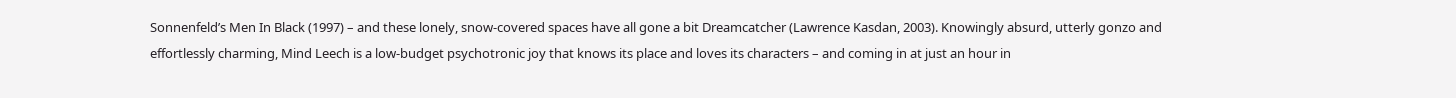Sonnenfeld’s Men In Black (1997) – and these lonely, snow-covered spaces have all gone a bit Dreamcatcher (Lawrence Kasdan, 2003). Knowingly absurd, utterly gonzo and effortlessly charming, Mind Leech is a low-budget psychotronic joy that knows its place and loves its characters – and coming in at just an hour in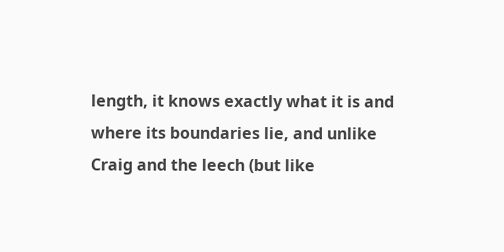length, it knows exactly what it is and where its boundaries lie, and unlike Craig and the leech (but like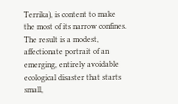Terrika), is content to make the most of its narrow confines. The result is a modest, affectionate portrait of an emerging, entirely avoidable ecological disaster that starts small,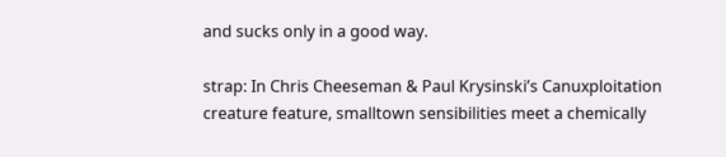and sucks only in a good way.

strap: In Chris Cheeseman & Paul Krysinski’s Canuxploitation creature feature, smalltown sensibilities meet a chemically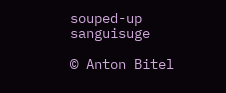souped-up sanguisuge

© Anton Bitel